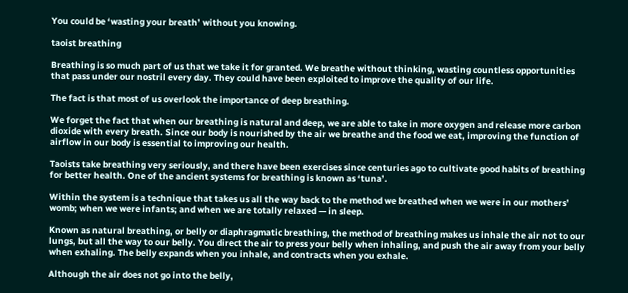You could be ‘wasting your breath’ without you knowing.

taoist breathing

Breathing is so much part of us that we take it for granted. We breathe without thinking, wasting countless opportunities that pass under our nostril every day. They could have been exploited to improve the quality of our life.

The fact is that most of us overlook the importance of deep breathing.

We forget the fact that when our breathing is natural and deep, we are able to take in more oxygen and release more carbon dioxide with every breath. Since our body is nourished by the air we breathe and the food we eat, improving the function of airflow in our body is essential to improving our health.

Taoists take breathing very seriously, and there have been exercises since centuries ago to cultivate good habits of breathing for better health. One of the ancient systems for breathing is known as ‘tuna’.

Within the system is a technique that takes us all the way back to the method we breathed when we were in our mothers’ womb; when we were infants; and when we are totally relaxed — in sleep.

Known as natural breathing, or belly or diaphragmatic breathing, the method of breathing makes us inhale the air not to our lungs, but all the way to our belly. You direct the air to press your belly when inhaling, and push the air away from your belly when exhaling. The belly expands when you inhale, and contracts when you exhale.

Although the air does not go into the belly,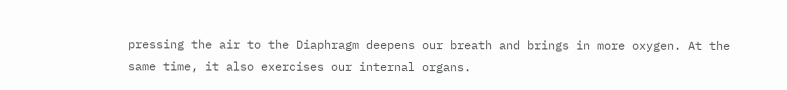pressing the air to the Diaphragm deepens our breath and brings in more oxygen. At the same time, it also exercises our internal organs.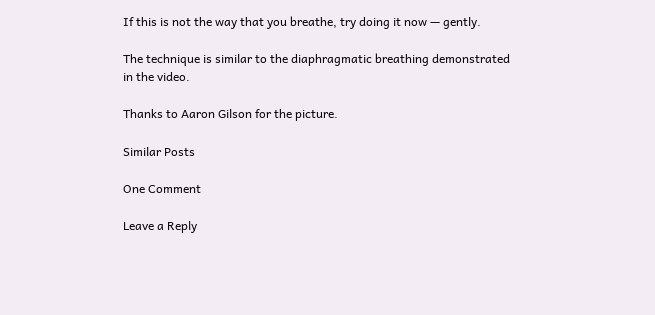If this is not the way that you breathe, try doing it now — gently.

The technique is similar to the diaphragmatic breathing demonstrated in the video.

Thanks to Aaron Gilson for the picture.

Similar Posts

One Comment

Leave a Reply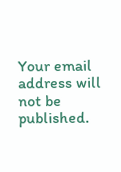Your email address will not be published.